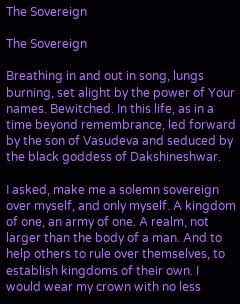The Sovereign

The Sovereign

Breathing in and out in song, lungs burning, set alight by the power of Your names. Bewitched. In this life, as in a time beyond remembrance, led forward by the son of Vasudeva and seduced by the black goddess of Dakshineshwar.

I asked, make me a solemn sovereign over myself, and only myself. A kingdom of one, an army of one. A realm, not larger than the body of a man. And to help others to rule over themselves, to establish kingdoms of their own. I would wear my crown with no less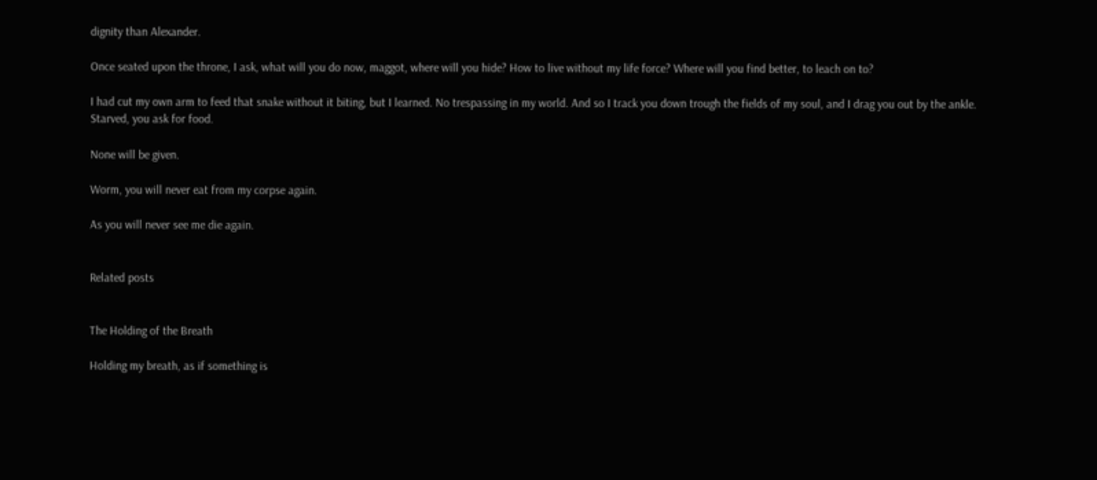dignity than Alexander.

Once seated upon the throne, I ask, what will you do now, maggot, where will you hide? How to live without my life force? Where will you find better, to leach on to?

I had cut my own arm to feed that snake without it biting, but I learned. No trespassing in my world. And so I track you down trough the fields of my soul, and I drag you out by the ankle. Starved, you ask for food.

None will be given.

Worm, you will never eat from my corpse again.

As you will never see me die again.


Related posts


The Holding of the Breath

Holding my breath, as if something is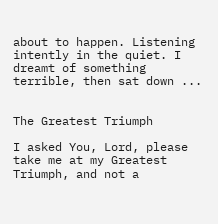about to happen. Listening intently in the quiet. I dreamt of something terrible, then sat down ...


The Greatest Triumph

I asked You, Lord, please take me at my Greatest Triumph, and not a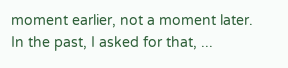moment earlier, not a moment later. In the past, I asked for that, ...